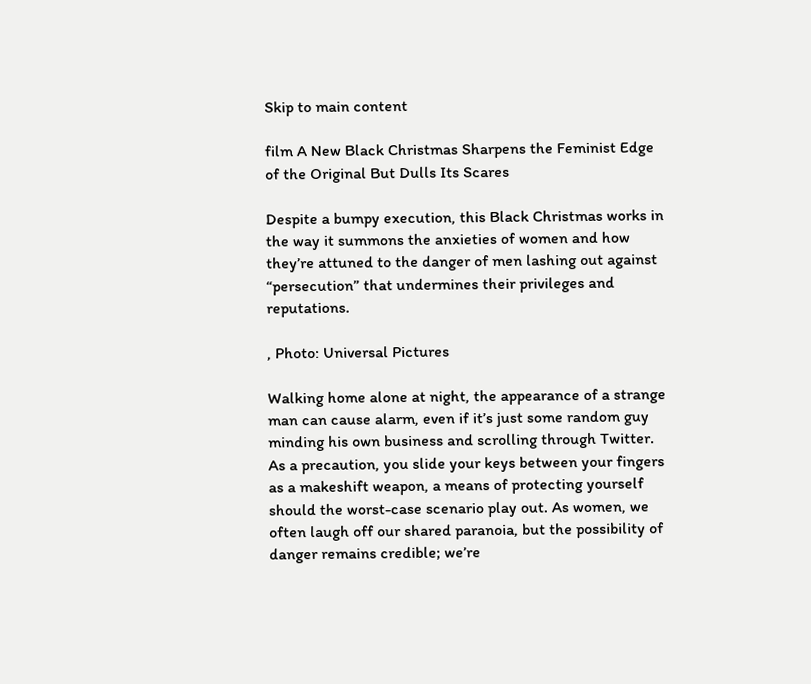Skip to main content

film A New Black Christmas Sharpens the Feminist Edge of the Original But Dulls Its Scares

Despite a bumpy execution, this Black Christmas works in the way it summons the anxieties of women and how they’re attuned to the danger of men lashing out against “persecution” that undermines their privileges and reputations.

, Photo: Universal Pictures

Walking home alone at night, the appearance of a strange man can cause alarm, even if it’s just some random guy minding his own business and scrolling through Twitter. As a precaution, you slide your keys between your fingers as a makeshift weapon, a means of protecting yourself should the worst-case scenario play out. As women, we often laugh off our shared paranoia, but the possibility of danger remains credible; we’re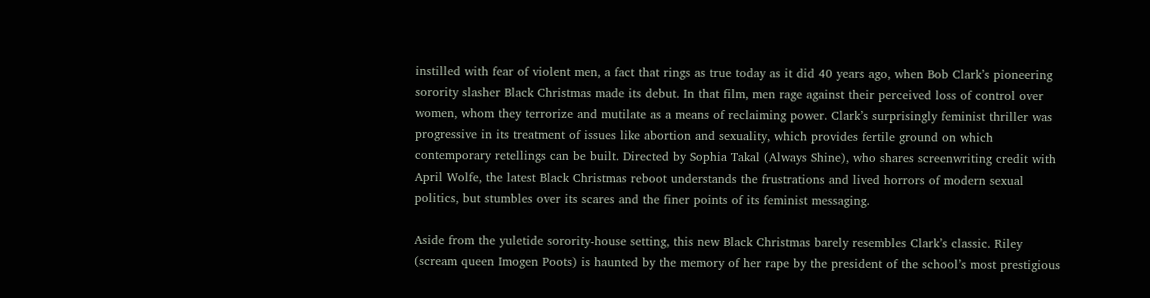instilled with fear of violent men, a fact that rings as true today as it did 40 years ago, when Bob Clark’s pioneering sorority slasher Black Christmas made its debut. In that film, men rage against their perceived loss of control over women, whom they terrorize and mutilate as a means of reclaiming power. Clark’s surprisingly feminist thriller was progressive in its treatment of issues like abortion and sexuality, which provides fertile ground on which contemporary retellings can be built. Directed by Sophia Takal (Always Shine), who shares screenwriting credit with April Wolfe, the latest Black Christmas reboot understands the frustrations and lived horrors of modern sexual politics, but stumbles over its scares and the finer points of its feminist messaging.

Aside from the yuletide sorority-house setting, this new Black Christmas barely resembles Clark’s classic. Riley (scream queen Imogen Poots) is haunted by the memory of her rape by the president of the school’s most prestigious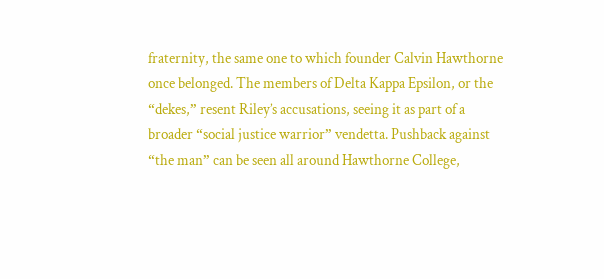fraternity, the same one to which founder Calvin Hawthorne once belonged. The members of Delta Kappa Epsilon, or the “dekes,” resent Riley’s accusations, seeing it as part of a broader “social justice warrior” vendetta. Pushback against “the man” can be seen all around Hawthorne College,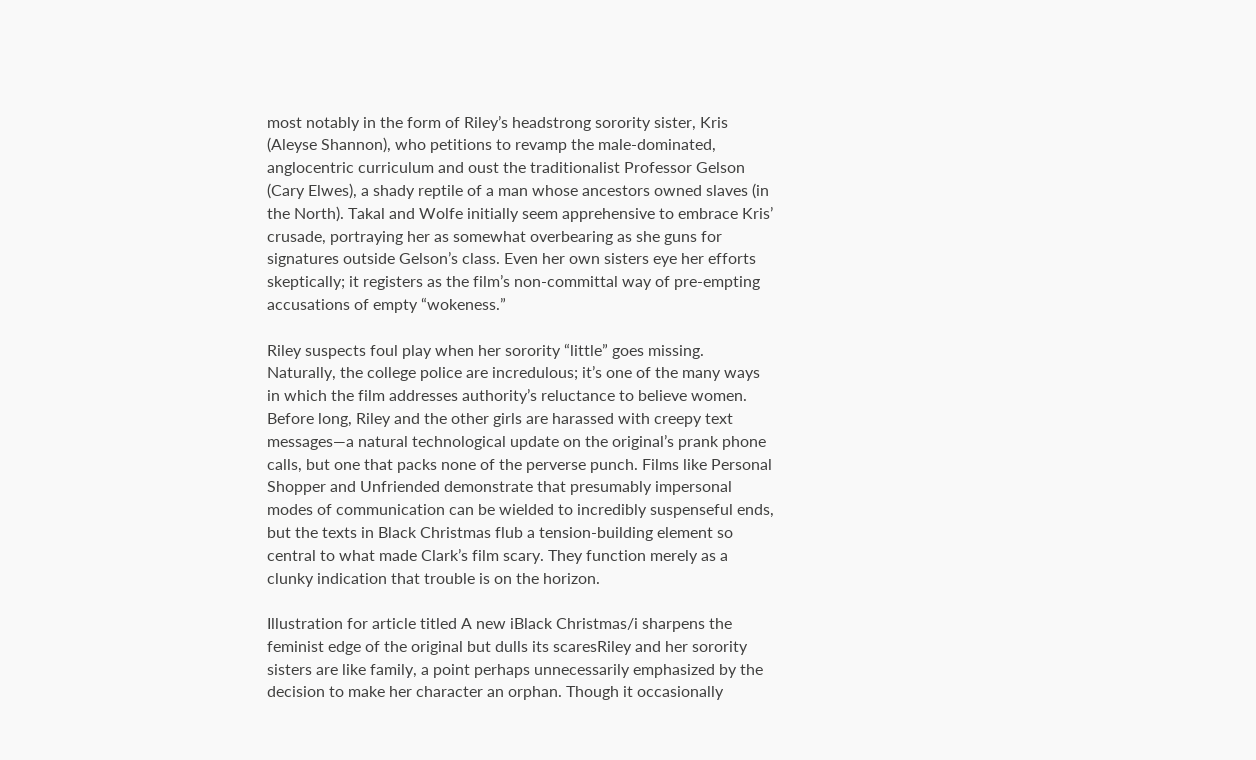most notably in the form of Riley’s headstrong sorority sister, Kris (Aleyse Shannon), who petitions to revamp the male-dominated, anglocentric curriculum and oust the traditionalist Professor Gelson (Cary Elwes), a shady reptile of a man whose ancestors owned slaves (in the North). Takal and Wolfe initially seem apprehensive to embrace Kris’ crusade, portraying her as somewhat overbearing as she guns for signatures outside Gelson’s class. Even her own sisters eye her efforts skeptically; it registers as the film’s non-committal way of pre-empting accusations of empty “wokeness.”

Riley suspects foul play when her sorority “little” goes missing. Naturally, the college police are incredulous; it’s one of the many ways in which the film addresses authority’s reluctance to believe women. Before long, Riley and the other girls are harassed with creepy text messages—a natural technological update on the original’s prank phone calls, but one that packs none of the perverse punch. Films like Personal Shopper and Unfriended demonstrate that presumably impersonal modes of communication can be wielded to incredibly suspenseful ends, but the texts in Black Christmas flub a tension-building element so central to what made Clark’s film scary. They function merely as a clunky indication that trouble is on the horizon.

Illustration for article titled A new iBlack Christmas/i sharpens the feminist edge of the original but dulls its scaresRiley and her sorority sisters are like family, a point perhaps unnecessarily emphasized by the decision to make her character an orphan. Though it occasionally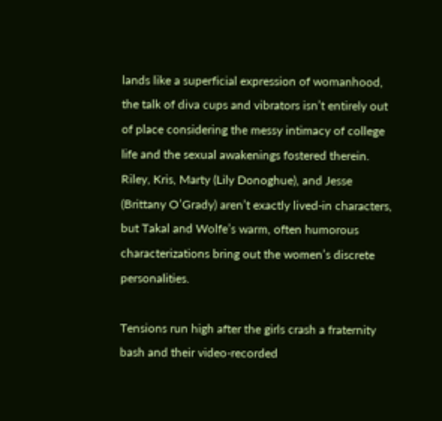lands like a superficial expression of womanhood, the talk of diva cups and vibrators isn’t entirely out of place considering the messy intimacy of college life and the sexual awakenings fostered therein. Riley, Kris, Marty (Lily Donoghue), and Jesse (Brittany O’Grady) aren’t exactly lived-in characters, but Takal and Wolfe’s warm, often humorous characterizations bring out the women’s discrete personalities.

Tensions run high after the girls crash a fraternity bash and their video-recorded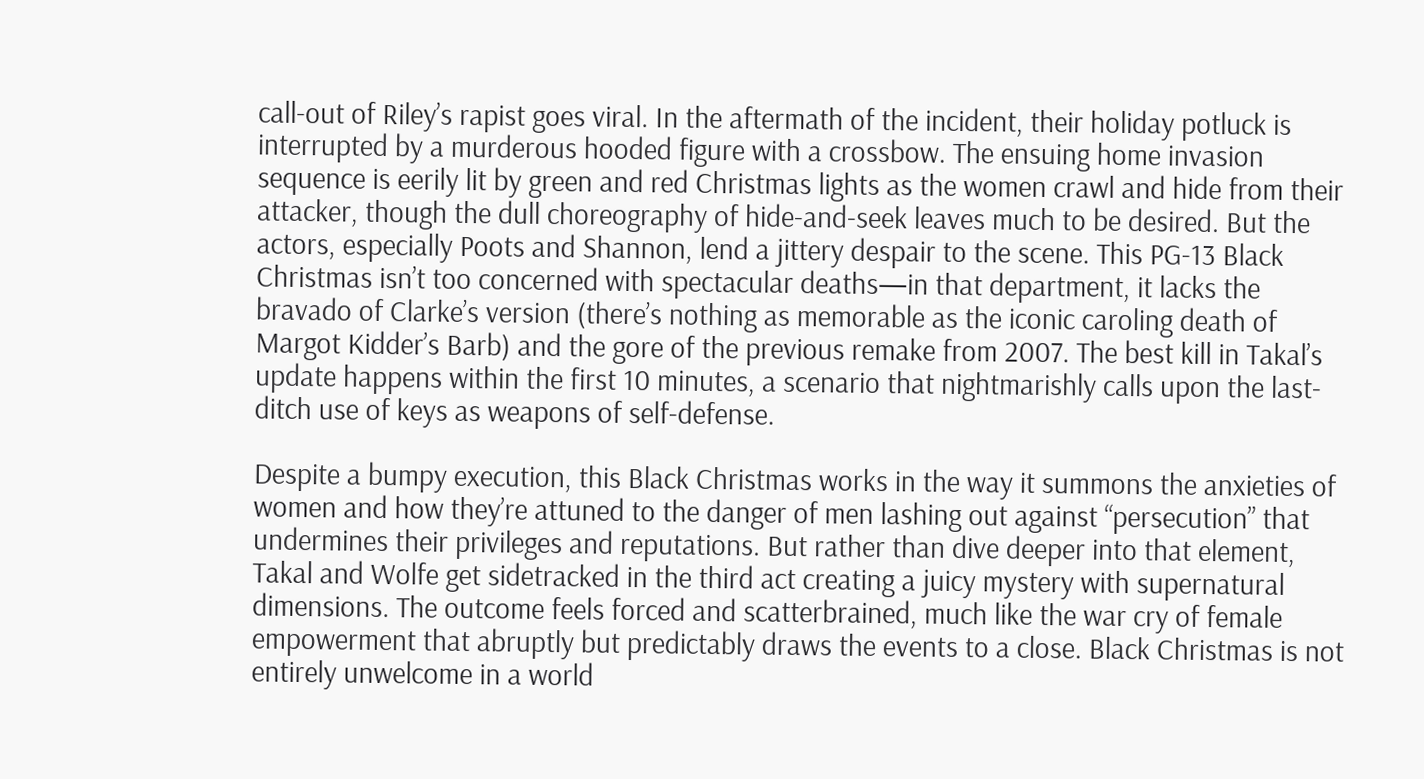call-out of Riley’s rapist goes viral. In the aftermath of the incident, their holiday potluck is interrupted by a murderous hooded figure with a crossbow. The ensuing home invasion sequence is eerily lit by green and red Christmas lights as the women crawl and hide from their attacker, though the dull choreography of hide-and-seek leaves much to be desired. But the actors, especially Poots and Shannon, lend a jittery despair to the scene. This PG-13 Black Christmas isn’t too concerned with spectacular deaths—in that department, it lacks the bravado of Clarke’s version (there’s nothing as memorable as the iconic caroling death of Margot Kidder’s Barb) and the gore of the previous remake from 2007. The best kill in Takal’s update happens within the first 10 minutes, a scenario that nightmarishly calls upon the last-ditch use of keys as weapons of self-defense.

Despite a bumpy execution, this Black Christmas works in the way it summons the anxieties of women and how they’re attuned to the danger of men lashing out against “persecution” that undermines their privileges and reputations. But rather than dive deeper into that element, Takal and Wolfe get sidetracked in the third act creating a juicy mystery with supernatural dimensions. The outcome feels forced and scatterbrained, much like the war cry of female empowerment that abruptly but predictably draws the events to a close. Black Christmas is not entirely unwelcome in a world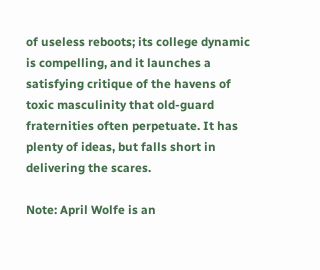of useless reboots; its college dynamic is compelling, and it launches a satisfying critique of the havens of toxic masculinity that old-guard fraternities often perpetuate. It has plenty of ideas, but falls short in delivering the scares.

Note: April Wolfe is an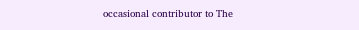occasional contributor to The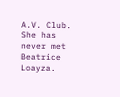A.V. Club. She has never met Beatrice Loayza.